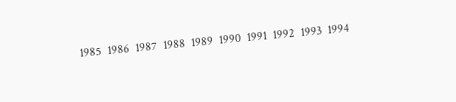1985  1986  1987  1988  1989  1990  1991  1992  1993  1994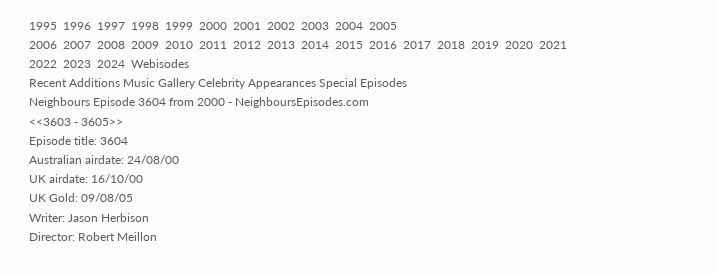1995  1996  1997  1998  1999  2000  2001  2002  2003  2004  2005
2006  2007  2008  2009  2010  2011  2012  2013  2014  2015  2016  2017  2018  2019  2020  2021  2022  2023  2024  Webisodes
Recent Additions Music Gallery Celebrity Appearances Special Episodes
Neighbours Episode 3604 from 2000 - NeighboursEpisodes.com
<<3603 - 3605>>
Episode title: 3604
Australian airdate: 24/08/00
UK airdate: 16/10/00
UK Gold: 09/08/05
Writer: Jason Herbison
Director: Robert Meillon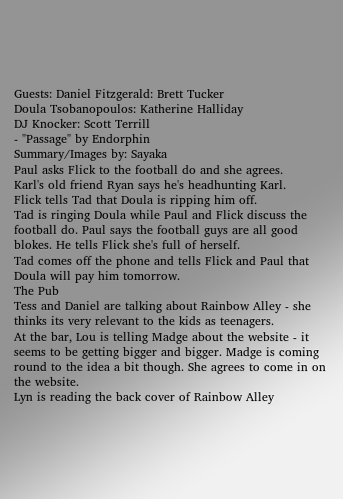Guests: Daniel Fitzgerald: Brett Tucker
Doula Tsobanopoulos: Katherine Halliday
DJ Knocker: Scott Terrill
- "Passage" by Endorphin
Summary/Images by: Sayaka
Paul asks Flick to the football do and she agrees.
Karl's old friend Ryan says he's headhunting Karl.
Flick tells Tad that Doula is ripping him off.
Tad is ringing Doula while Paul and Flick discuss the football do. Paul says the football guys are all good blokes. He tells Flick she's full of herself.
Tad comes off the phone and tells Flick and Paul that Doula will pay him tomorrow.
The Pub
Tess and Daniel are talking about Rainbow Alley - she thinks its very relevant to the kids as teenagers.
At the bar, Lou is telling Madge about the website - it seems to be getting bigger and bigger. Madge is coming round to the idea a bit though. She agrees to come in on the website.
Lyn is reading the back cover of Rainbow Alley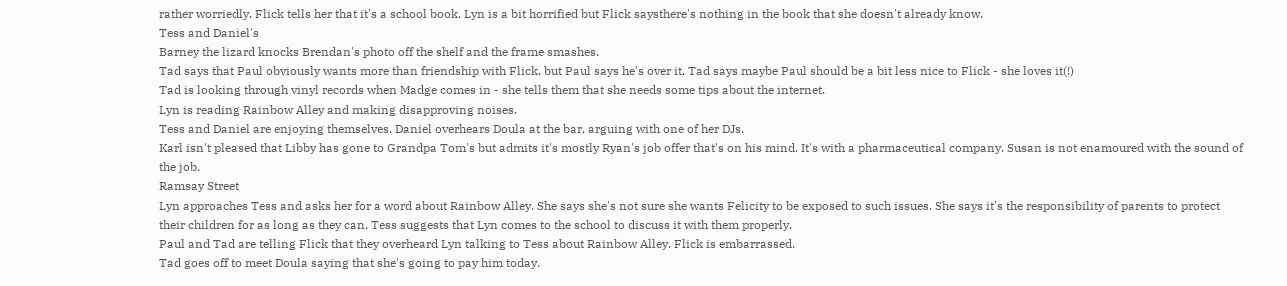rather worriedly. Flick tells her that it's a school book. Lyn is a bit horrified but Flick saysthere's nothing in the book that she doesn't already know.
Tess and Daniel's
Barney the lizard knocks Brendan's photo off the shelf and the frame smashes.
Tad says that Paul obviously wants more than friendship with Flick, but Paul says he's over it. Tad says maybe Paul should be a bit less nice to Flick - she loves it(!)
Tad is looking through vinyl records when Madge comes in - she tells them that she needs some tips about the internet.
Lyn is reading Rainbow Alley and making disapproving noises.
Tess and Daniel are enjoying themselves. Daniel overhears Doula at the bar, arguing with one of her DJs.
Karl isn't pleased that Libby has gone to Grandpa Tom's but admits it's mostly Ryan's job offer that's on his mind. It's with a pharmaceutical company. Susan is not enamoured with the sound of the job.
Ramsay Street
Lyn approaches Tess and asks her for a word about Rainbow Alley. She says she's not sure she wants Felicity to be exposed to such issues. She says it's the responsibility of parents to protect their children for as long as they can. Tess suggests that Lyn comes to the school to discuss it with them properly.
Paul and Tad are telling Flick that they overheard Lyn talking to Tess about Rainbow Alley. Flick is embarrassed.
Tad goes off to meet Doula saying that she's going to pay him today.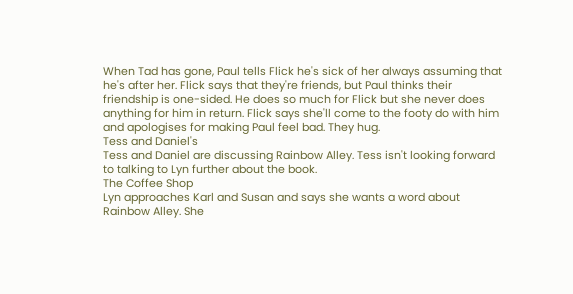When Tad has gone, Paul tells Flick he's sick of her always assuming that he's after her. Flick says that they're friends, but Paul thinks their friendship is one-sided. He does so much for Flick but she never does anything for him in return. Flick says she'll come to the footy do with him and apologises for making Paul feel bad. They hug.
Tess and Daniel's
Tess and Daniel are discussing Rainbow Alley. Tess isn't looking forward to talking to Lyn further about the book.
The Coffee Shop
Lyn approaches Karl and Susan and says she wants a word about Rainbow Alley. She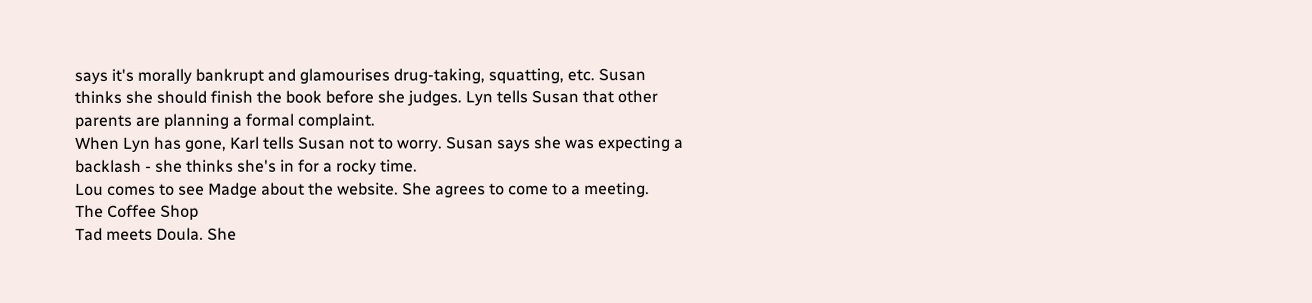says it's morally bankrupt and glamourises drug-taking, squatting, etc. Susan thinks she should finish the book before she judges. Lyn tells Susan that other parents are planning a formal complaint.
When Lyn has gone, Karl tells Susan not to worry. Susan says she was expecting a backlash - she thinks she's in for a rocky time.
Lou comes to see Madge about the website. She agrees to come to a meeting.
The Coffee Shop
Tad meets Doula. She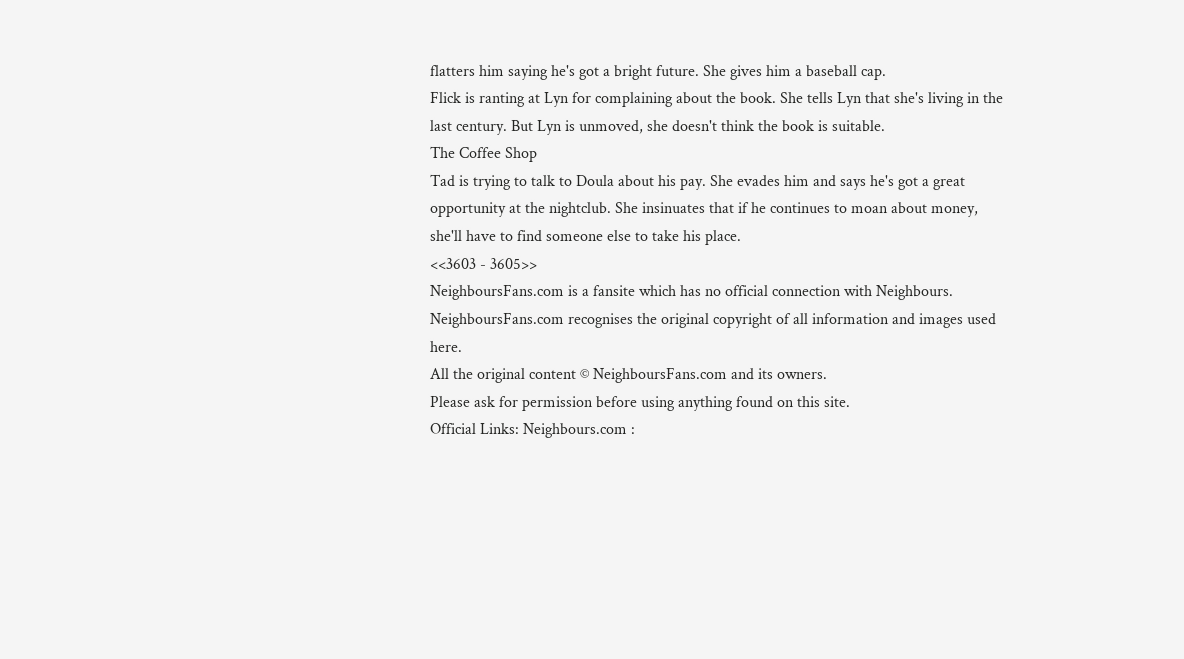flatters him saying he's got a bright future. She gives him a baseball cap.
Flick is ranting at Lyn for complaining about the book. She tells Lyn that she's living in the last century. But Lyn is unmoved, she doesn't think the book is suitable.
The Coffee Shop
Tad is trying to talk to Doula about his pay. She evades him and says he's got a great opportunity at the nightclub. She insinuates that if he continues to moan about money, she'll have to find someone else to take his place.
<<3603 - 3605>>
NeighboursFans.com is a fansite which has no official connection with Neighbours.
NeighboursFans.com recognises the original copyright of all information and images used here.
All the original content © NeighboursFans.com and its owners.
Please ask for permission before using anything found on this site.
Official Links: Neighbours.com :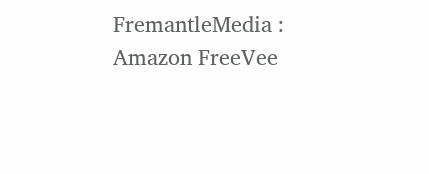FremantleMedia : Amazon FreeVee